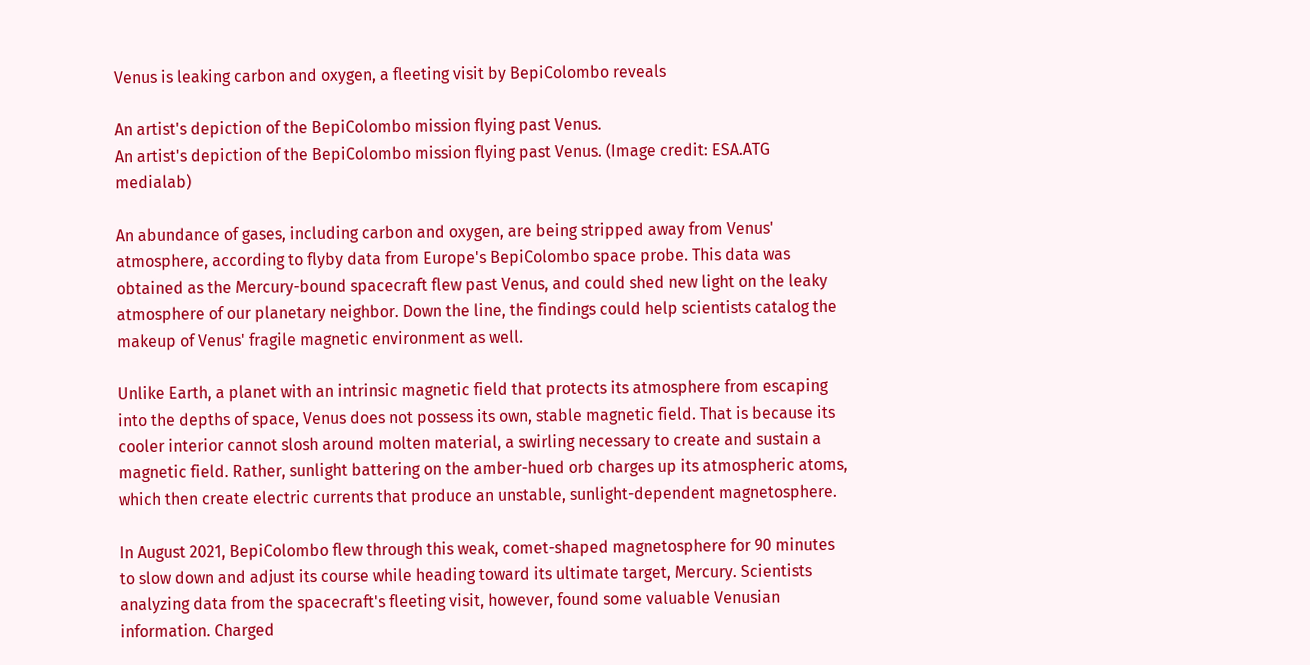Venus is leaking carbon and oxygen, a fleeting visit by BepiColombo reveals

An artist's depiction of the BepiColombo mission flying past Venus.
An artist's depiction of the BepiColombo mission flying past Venus. (Image credit: ESA.ATG medialab)

An abundance of gases, including carbon and oxygen, are being stripped away from Venus' atmosphere, according to flyby data from Europe's BepiColombo space probe. This data was obtained as the Mercury-bound spacecraft flew past Venus, and could shed new light on the leaky atmosphere of our planetary neighbor. Down the line, the findings could help scientists catalog the makeup of Venus' fragile magnetic environment as well.

Unlike Earth, a planet with an intrinsic magnetic field that protects its atmosphere from escaping into the depths of space, Venus does not possess its own, stable magnetic field. That is because its cooler interior cannot slosh around molten material, a swirling necessary to create and sustain a magnetic field. Rather, sunlight battering on the amber-hued orb charges up its atmospheric atoms, which then create electric currents that produce an unstable, sunlight-dependent magnetosphere.

In August 2021, BepiColombo flew through this weak, comet-shaped magnetosphere for 90 minutes to slow down and adjust its course while heading toward its ultimate target, Mercury. Scientists analyzing data from the spacecraft's fleeting visit, however, found some valuable Venusian information. Charged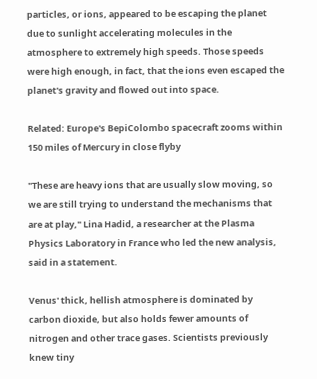particles, or ions, appeared to be escaping the planet due to sunlight accelerating molecules in the atmosphere to extremely high speeds. Those speeds were high enough, in fact, that the ions even escaped the planet's gravity and flowed out into space.

Related: Europe's BepiColombo spacecraft zooms within 150 miles of Mercury in close flyby

"These are heavy ions that are usually slow moving, so we are still trying to understand the mechanisms that are at play," Lina Hadid, a researcher at the Plasma Physics Laboratory in France who led the new analysis, said in a statement.

Venus' thick, hellish atmosphere is dominated by carbon dioxide, but also holds fewer amounts of nitrogen and other trace gases. Scientists previously knew tiny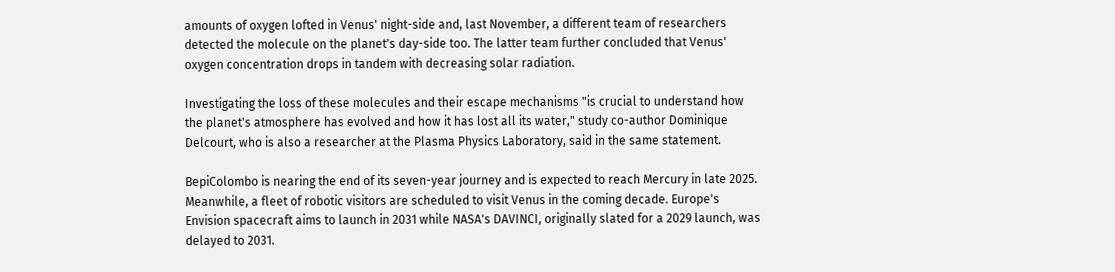amounts of oxygen lofted in Venus' night-side and, last November, a different team of researchers detected the molecule on the planet's day-side too. The latter team further concluded that Venus' oxygen concentration drops in tandem with decreasing solar radiation.

Investigating the loss of these molecules and their escape mechanisms "is crucial to understand how the planet's atmosphere has evolved and how it has lost all its water," study co-author Dominique Delcourt, who is also a researcher at the Plasma Physics Laboratory, said in the same statement.

BepiColombo is nearing the end of its seven-year journey and is expected to reach Mercury in late 2025. Meanwhile, a fleet of robotic visitors are scheduled to visit Venus in the coming decade. Europe's Envision spacecraft aims to launch in 2031 while NASA's DAVINCI, originally slated for a 2029 launch, was delayed to 2031.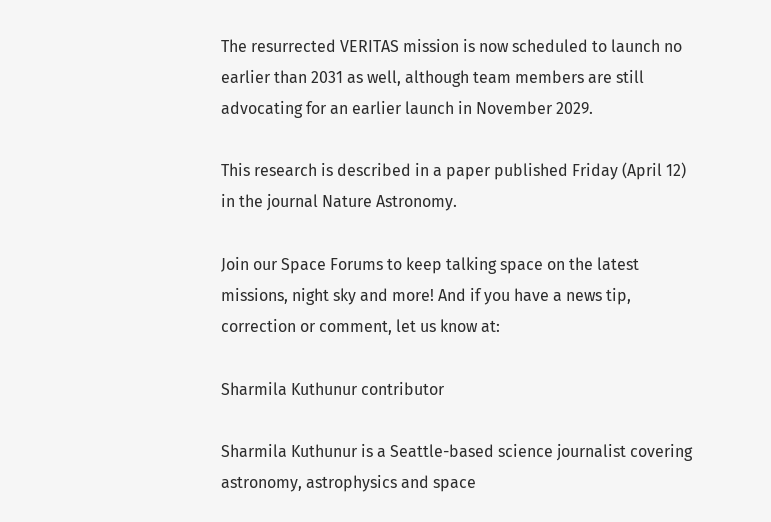The resurrected VERITAS mission is now scheduled to launch no earlier than 2031 as well, although team members are still advocating for an earlier launch in November 2029.

This research is described in a paper published Friday (April 12) in the journal Nature Astronomy.

Join our Space Forums to keep talking space on the latest missions, night sky and more! And if you have a news tip, correction or comment, let us know at:

Sharmila Kuthunur contributor

Sharmila Kuthunur is a Seattle-based science journalist covering astronomy, astrophysics and space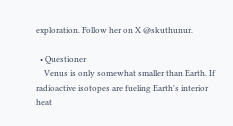exploration. Follow her on X @skuthunur.

  • Questioner
    Venus is only somewhat smaller than Earth. If radioactive isotopes are fueling Earth's interior heat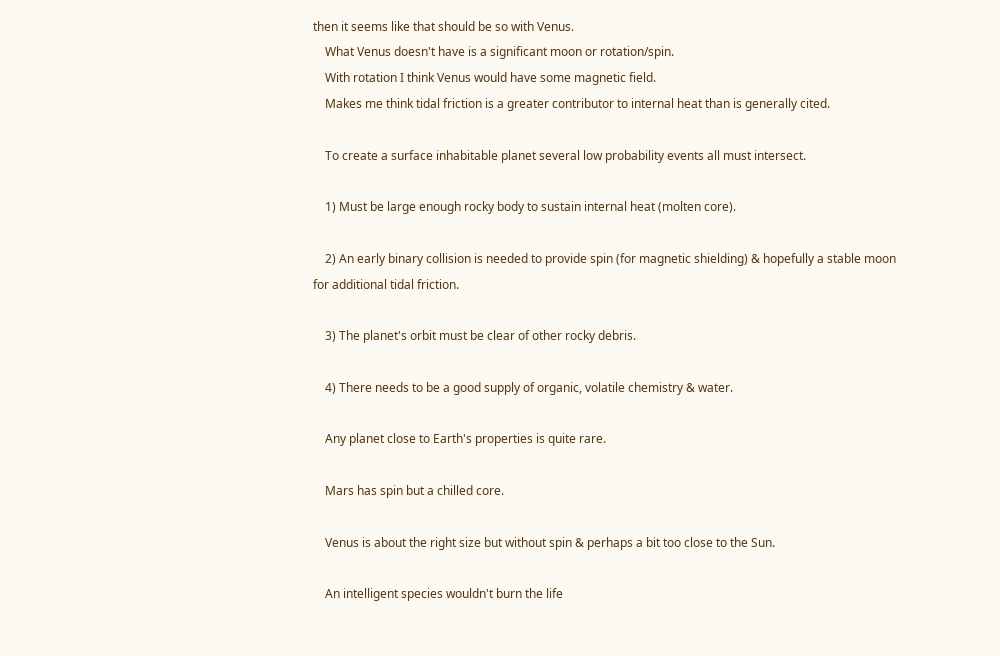then it seems like that should be so with Venus.
    What Venus doesn't have is a significant moon or rotation/spin.
    With rotation I think Venus would have some magnetic field.
    Makes me think tidal friction is a greater contributor to internal heat than is generally cited.

    To create a surface inhabitable planet several low probability events all must intersect.

    1) Must be large enough rocky body to sustain internal heat (molten core).

    2) An early binary collision is needed to provide spin (for magnetic shielding) & hopefully a stable moon for additional tidal friction.

    3) The planet's orbit must be clear of other rocky debris.

    4) There needs to be a good supply of organic, volatile chemistry & water.

    Any planet close to Earth's properties is quite rare.

    Mars has spin but a chilled core.

    Venus is about the right size but without spin & perhaps a bit too close to the Sun.

    An intelligent species wouldn't burn the life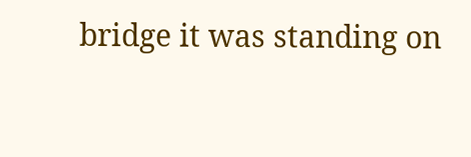bridge it was standing on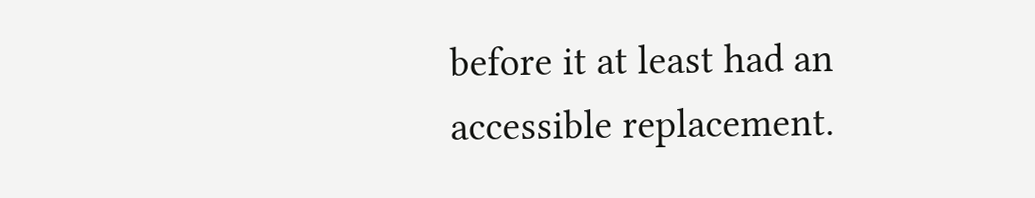before it at least had an accessible replacement.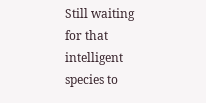Still waiting for that intelligent species to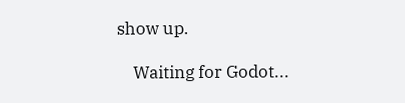show up.

    Waiting for Godot...